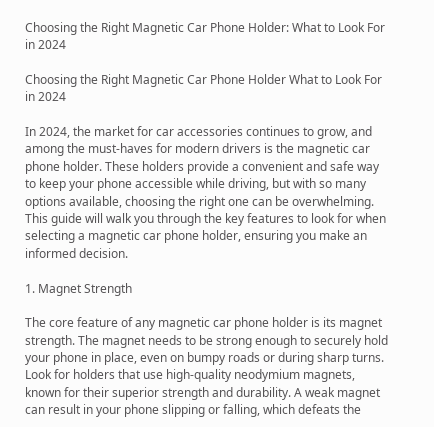Choosing the Right Magnetic Car Phone Holder: What to Look For in 2024

Choosing the Right Magnetic Car Phone Holder What to Look For in 2024

In 2024, the market for car accessories continues to grow, and among the must-haves for modern drivers is the magnetic car phone holder. These holders provide a convenient and safe way to keep your phone accessible while driving, but with so many options available, choosing the right one can be overwhelming. This guide will walk you through the key features to look for when selecting a magnetic car phone holder, ensuring you make an informed decision.

1. Magnet Strength

The core feature of any magnetic car phone holder is its magnet strength. The magnet needs to be strong enough to securely hold your phone in place, even on bumpy roads or during sharp turns. Look for holders that use high-quality neodymium magnets, known for their superior strength and durability. A weak magnet can result in your phone slipping or falling, which defeats the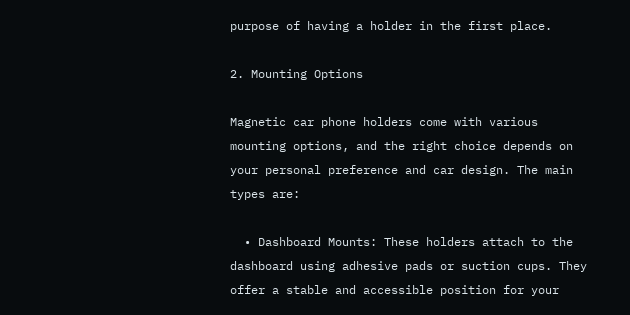purpose of having a holder in the first place.

2. Mounting Options

Magnetic car phone holders come with various mounting options, and the right choice depends on your personal preference and car design. The main types are:

  • Dashboard Mounts: These holders attach to the dashboard using adhesive pads or suction cups. They offer a stable and accessible position for your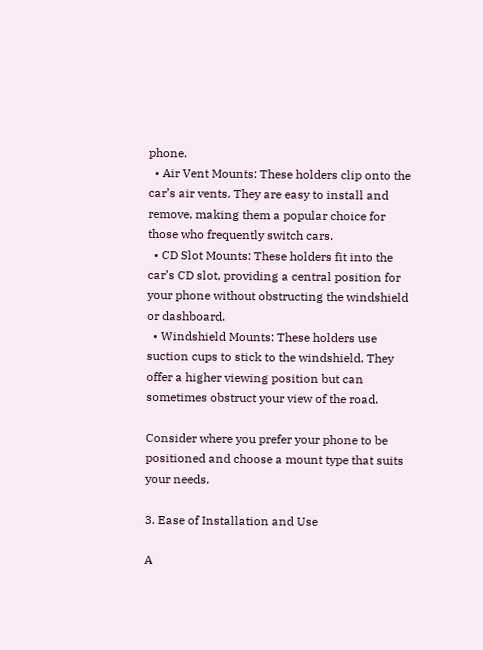phone.
  • Air Vent Mounts: These holders clip onto the car’s air vents. They are easy to install and remove, making them a popular choice for those who frequently switch cars.
  • CD Slot Mounts: These holders fit into the car’s CD slot, providing a central position for your phone without obstructing the windshield or dashboard.
  • Windshield Mounts: These holders use suction cups to stick to the windshield. They offer a higher viewing position but can sometimes obstruct your view of the road.

Consider where you prefer your phone to be positioned and choose a mount type that suits your needs.

3. Ease of Installation and Use

A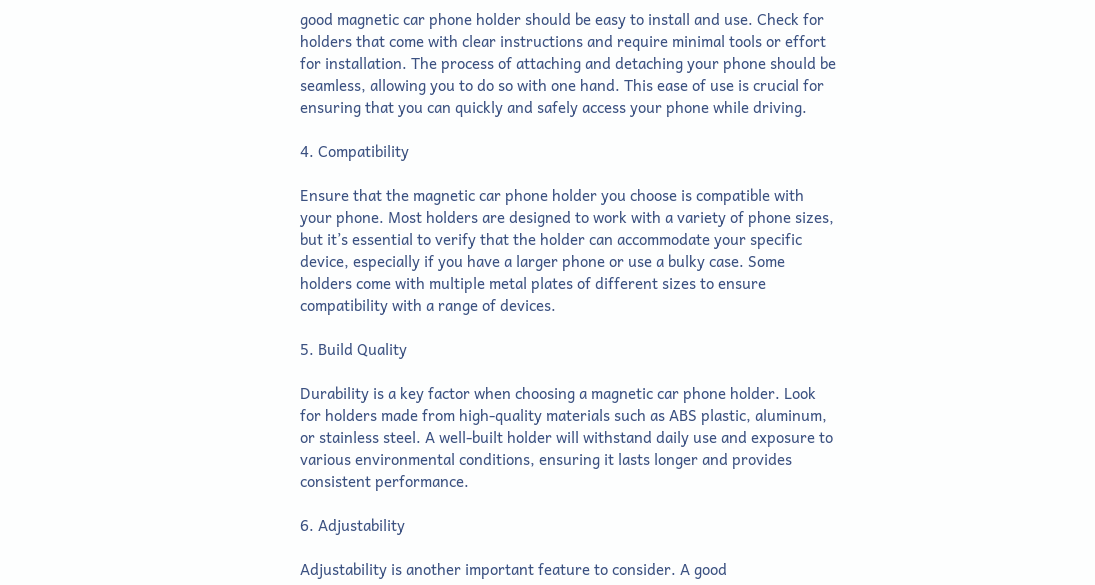good magnetic car phone holder should be easy to install and use. Check for holders that come with clear instructions and require minimal tools or effort for installation. The process of attaching and detaching your phone should be seamless, allowing you to do so with one hand. This ease of use is crucial for ensuring that you can quickly and safely access your phone while driving.

4. Compatibility

Ensure that the magnetic car phone holder you choose is compatible with your phone. Most holders are designed to work with a variety of phone sizes, but it’s essential to verify that the holder can accommodate your specific device, especially if you have a larger phone or use a bulky case. Some holders come with multiple metal plates of different sizes to ensure compatibility with a range of devices.

5. Build Quality

Durability is a key factor when choosing a magnetic car phone holder. Look for holders made from high-quality materials such as ABS plastic, aluminum, or stainless steel. A well-built holder will withstand daily use and exposure to various environmental conditions, ensuring it lasts longer and provides consistent performance.

6. Adjustability

Adjustability is another important feature to consider. A good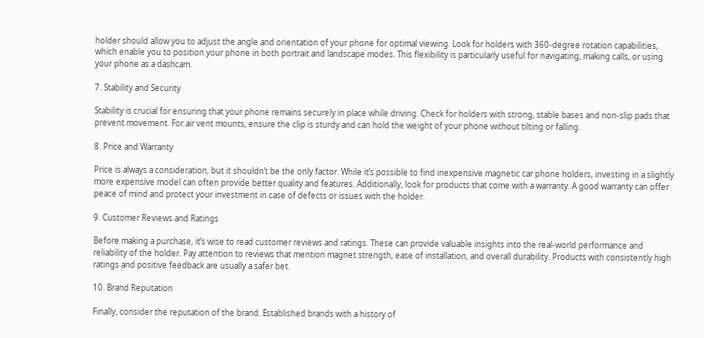holder should allow you to adjust the angle and orientation of your phone for optimal viewing. Look for holders with 360-degree rotation capabilities, which enable you to position your phone in both portrait and landscape modes. This flexibility is particularly useful for navigating, making calls, or using your phone as a dashcam.

7. Stability and Security

Stability is crucial for ensuring that your phone remains securely in place while driving. Check for holders with strong, stable bases and non-slip pads that prevent movement. For air vent mounts, ensure the clip is sturdy and can hold the weight of your phone without tilting or falling.

8. Price and Warranty

Price is always a consideration, but it shouldn’t be the only factor. While it’s possible to find inexpensive magnetic car phone holders, investing in a slightly more expensive model can often provide better quality and features. Additionally, look for products that come with a warranty. A good warranty can offer peace of mind and protect your investment in case of defects or issues with the holder.

9. Customer Reviews and Ratings

Before making a purchase, it’s wise to read customer reviews and ratings. These can provide valuable insights into the real-world performance and reliability of the holder. Pay attention to reviews that mention magnet strength, ease of installation, and overall durability. Products with consistently high ratings and positive feedback are usually a safer bet.

10. Brand Reputation

Finally, consider the reputation of the brand. Established brands with a history of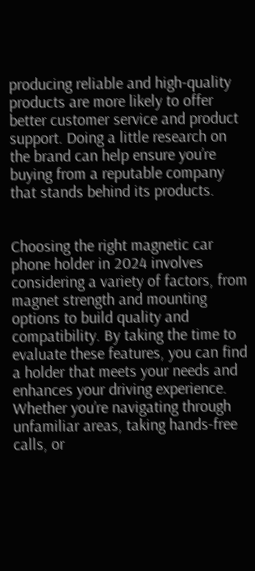producing reliable and high-quality products are more likely to offer better customer service and product support. Doing a little research on the brand can help ensure you’re buying from a reputable company that stands behind its products.


Choosing the right magnetic car phone holder in 2024 involves considering a variety of factors, from magnet strength and mounting options to build quality and compatibility. By taking the time to evaluate these features, you can find a holder that meets your needs and enhances your driving experience. Whether you’re navigating through unfamiliar areas, taking hands-free calls, or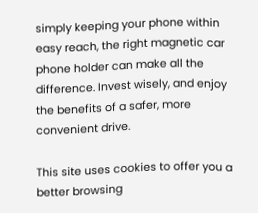simply keeping your phone within easy reach, the right magnetic car phone holder can make all the difference. Invest wisely, and enjoy the benefits of a safer, more convenient drive.

This site uses cookies to offer you a better browsing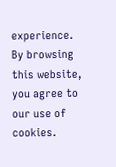experience. By browsing this website, you agree to our use of cookies.